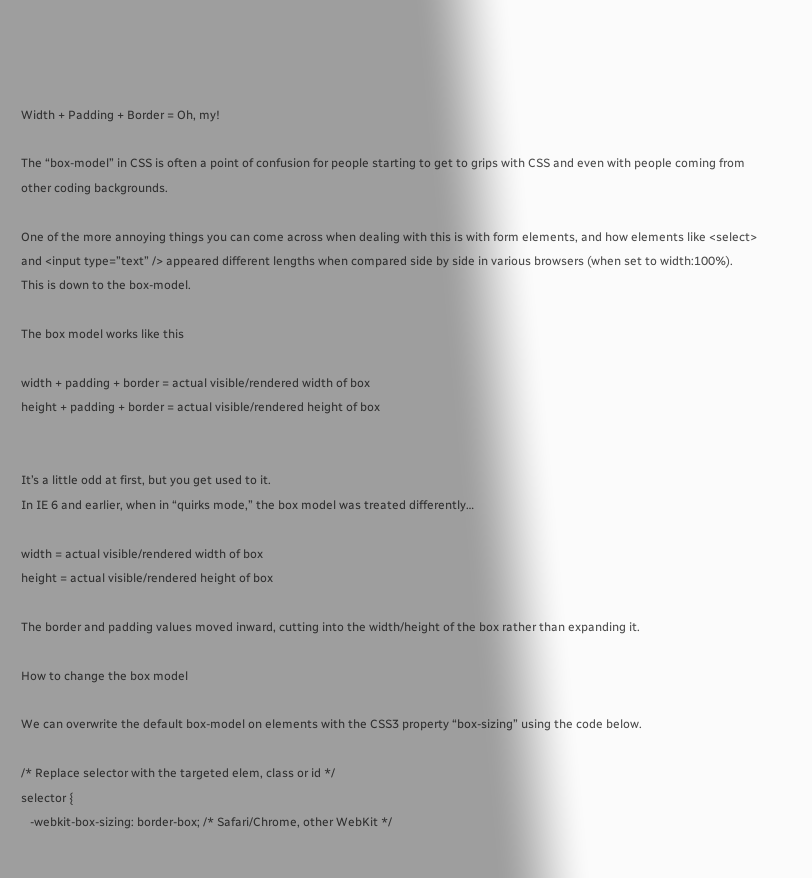Width + Padding + Border = Oh, my!

The “box-model” in CSS is often a point of confusion for people starting to get to grips with CSS and even with people coming from other coding backgrounds.

One of the more annoying things you can come across when dealing with this is with form elements, and how elements like <select> and <input type=”text” /> appeared different lengths when compared side by side in various browsers (when set to width:100%).
This is down to the box-model.

The box model works like this

width + padding + border = actual visible/rendered width of box
height + padding + border = actual visible/rendered height of box


It’s a little odd at first, but you get used to it.
In IE 6 and earlier, when in “quirks mode,” the box model was treated differently…

width = actual visible/rendered width of box
height = actual visible/rendered height of box

The border and padding values moved inward, cutting into the width/height of the box rather than expanding it.

How to change the box model

We can overwrite the default box-model on elements with the CSS3 property “box-sizing” using the code below.

/* Replace selector with the targeted elem, class or id */
selector {
   -webkit-box-sizing: border-box; /* Safari/Chrome, other WebKit */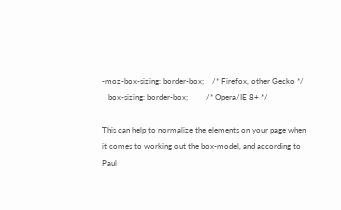-moz-box-sizing: border-box;    /* Firefox, other Gecko */
   box-sizing: border-box;         /* Opera/IE 8+ */

This can help to normalize the elements on your page when it comes to working out the box-model, and according to Paul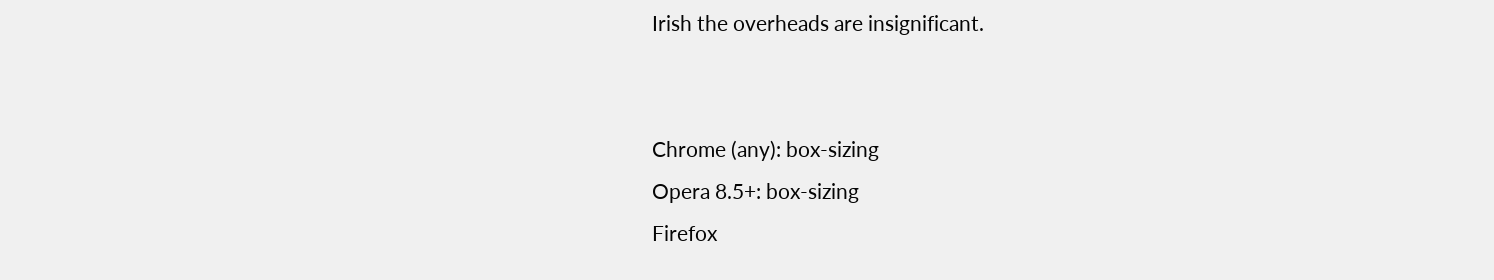Irish the overheads are insignificant.


Chrome (any): box-sizing
Opera 8.5+: box-sizing
Firefox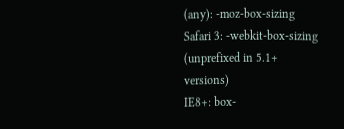(any): -moz-box-sizing
Safari 3: -webkit-box-sizing (unprefixed in 5.1+ versions)
IE8+: box-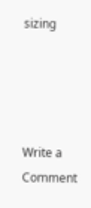sizing




Write a Comment